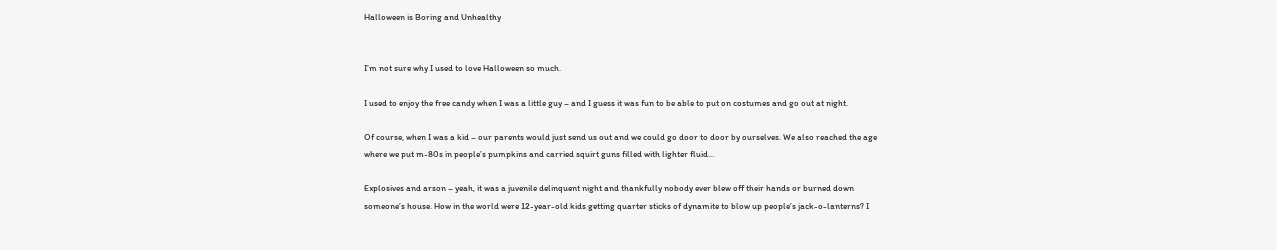Halloween is Boring and Unhealthy


I’m not sure why I used to love Halloween so much.

I used to enjoy the free candy when I was a little guy – and I guess it was fun to be able to put on costumes and go out at night.

Of course, when I was a kid – our parents would just send us out and we could go door to door by ourselves. We also reached the age where we put m-80s in people’s pumpkins and carried squirt guns filled with lighter fluid…

Explosives and arson – yeah, it was a juvenile delinquent night and thankfully nobody ever blew off their hands or burned down someone’s house. How in the world were 12-year-old kids getting quarter sticks of dynamite to blow up people’s jack-o-lanterns? I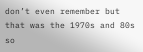don’t even remember but that was the 1970s and 80s so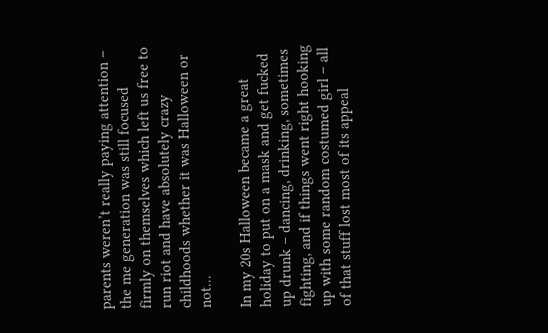parents weren’t really paying attention – the me generation was still focused firmly on themselves which left us free to run riot and have absolutely crazy childhoods whether it was Halloween or not…

In my 20s Halloween became a great holiday to put on a mask and get fucked up drunk – dancing, drinking, sometimes fighting, and if things went right hooking up with some random costumed girl – all of that stuff lost most of its appeal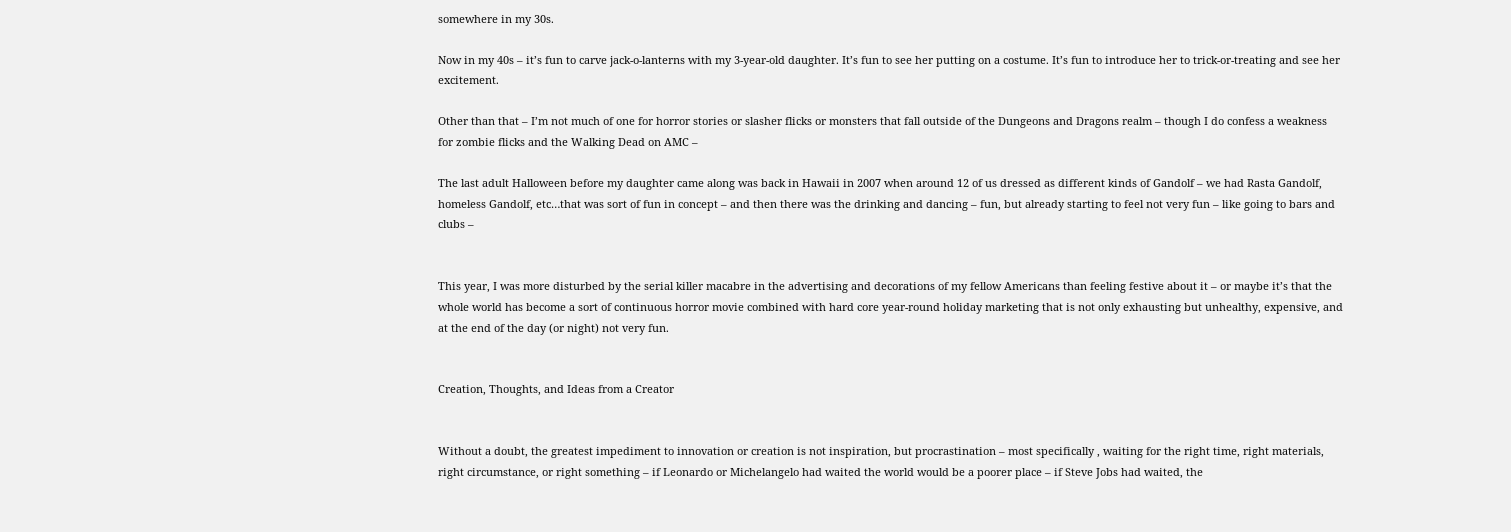somewhere in my 30s.

Now in my 40s – it’s fun to carve jack-o-lanterns with my 3-year-old daughter. It’s fun to see her putting on a costume. It’s fun to introduce her to trick-or-treating and see her excitement.

Other than that – I’m not much of one for horror stories or slasher flicks or monsters that fall outside of the Dungeons and Dragons realm – though I do confess a weakness for zombie flicks and the Walking Dead on AMC –

The last adult Halloween before my daughter came along was back in Hawaii in 2007 when around 12 of us dressed as different kinds of Gandolf – we had Rasta Gandolf, homeless Gandolf, etc…that was sort of fun in concept – and then there was the drinking and dancing – fun, but already starting to feel not very fun – like going to bars and clubs –


This year, I was more disturbed by the serial killer macabre in the advertising and decorations of my fellow Americans than feeling festive about it – or maybe it’s that the whole world has become a sort of continuous horror movie combined with hard core year-round holiday marketing that is not only exhausting but unhealthy, expensive, and at the end of the day (or night) not very fun.


Creation, Thoughts, and Ideas from a Creator


Without a doubt, the greatest impediment to innovation or creation is not inspiration, but procrastination – most specifically , waiting for the right time, right materials, right circumstance, or right something – if Leonardo or Michelangelo had waited the world would be a poorer place – if Steve Jobs had waited, the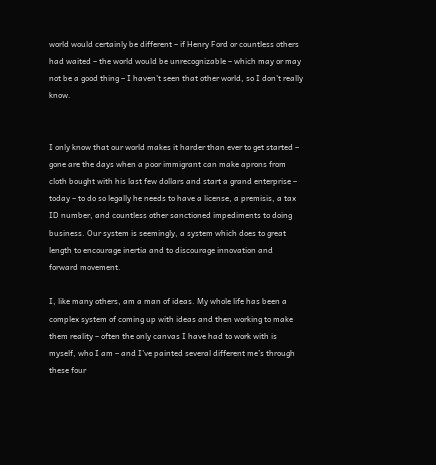world would certainly be different – if Henry Ford or countless others had waited – the world would be unrecognizable – which may or may not be a good thing – I haven’t seen that other world, so I don’t really know.


I only know that our world makes it harder than ever to get started – gone are the days when a poor immigrant can make aprons from cloth bought with his last few dollars and start a grand enterprise – today – to do so legally he needs to have a license, a premisis, a tax ID number, and countless other sanctioned impediments to doing business. Our system is seemingly, a system which does to great length to encourage inertia and to discourage innovation and forward movement.

I, like many others, am a man of ideas. My whole life has been a complex system of coming up with ideas and then working to make them reality – often the only canvas I have had to work with is myself, who I am – and I’ve painted several different me’s through these four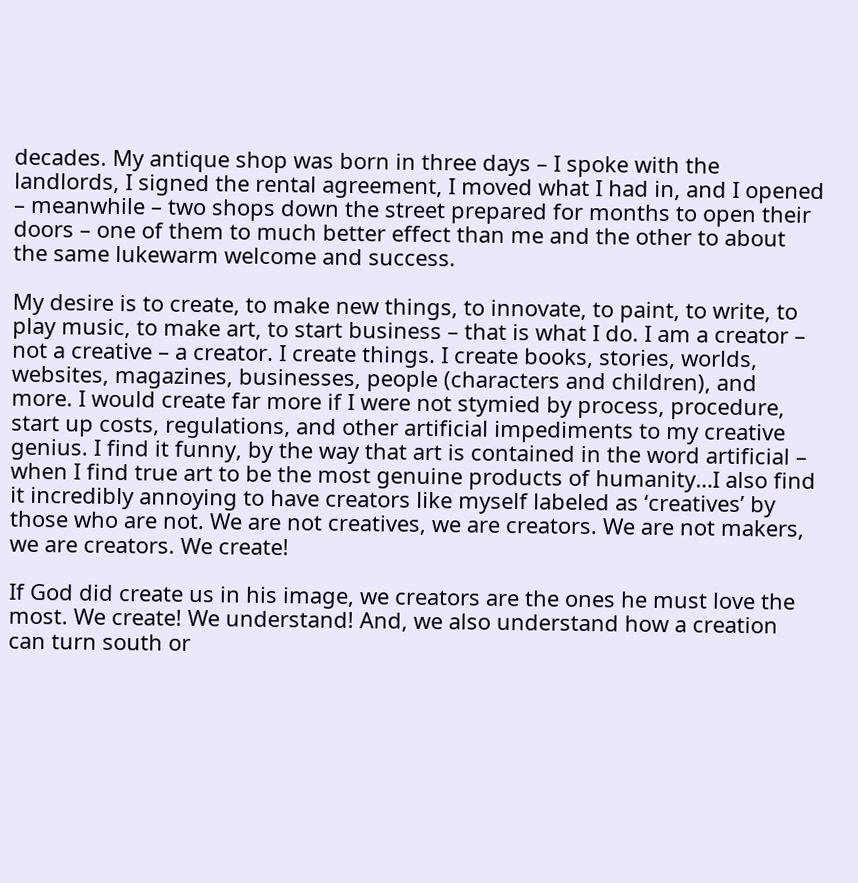decades. My antique shop was born in three days – I spoke with the landlords, I signed the rental agreement, I moved what I had in, and I opened – meanwhile – two shops down the street prepared for months to open their doors – one of them to much better effect than me and the other to about the same lukewarm welcome and success.

My desire is to create, to make new things, to innovate, to paint, to write, to play music, to make art, to start business – that is what I do. I am a creator – not a creative – a creator. I create things. I create books, stories, worlds, websites, magazines, businesses, people (characters and children), and more. I would create far more if I were not stymied by process, procedure, start up costs, regulations, and other artificial impediments to my creative genius. I find it funny, by the way that art is contained in the word artificial – when I find true art to be the most genuine products of humanity…I also find it incredibly annoying to have creators like myself labeled as ‘creatives’ by those who are not. We are not creatives, we are creators. We are not makers, we are creators. We create!

If God did create us in his image, we creators are the ones he must love the most. We create! We understand! And, we also understand how a creation can turn south or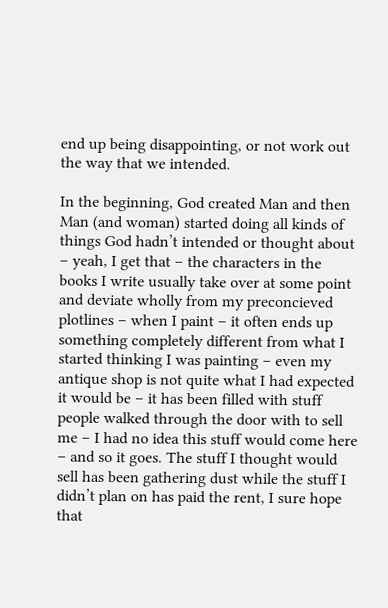end up being disappointing, or not work out the way that we intended.

In the beginning, God created Man and then Man (and woman) started doing all kinds of things God hadn’t intended or thought about – yeah, I get that – the characters in the books I write usually take over at some point and deviate wholly from my preconcieved plotlines – when I paint – it often ends up something completely different from what I started thinking I was painting – even my antique shop is not quite what I had expected it would be – it has been filled with stuff people walked through the door with to sell me – I had no idea this stuff would come here – and so it goes. The stuff I thought would sell has been gathering dust while the stuff I didn’t plan on has paid the rent, I sure hope that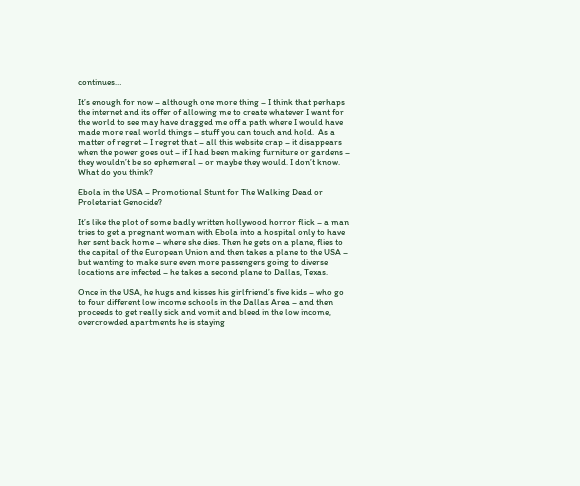continues…

It’s enough for now – although one more thing – I think that perhaps the internet and its offer of allowing me to create whatever I want for the world to see may have dragged me off a path where I would have made more real world things – stuff you can touch and hold.  As a matter of regret – I regret that – all this website crap – it disappears when the power goes out – if I had been making furniture or gardens – they wouldn’t be so ephemeral – or maybe they would. I don’t know. What do you think?

Ebola in the USA – Promotional Stunt for The Walking Dead or Proletariat Genocide?

It’s like the plot of some badly written hollywood horror flick – a man tries to get a pregnant woman with Ebola into a hospital only to have her sent back home – where she dies. Then he gets on a plane, flies to the capital of the European Union and then takes a plane to the USA – but wanting to make sure even more passengers going to diverse locations are infected – he takes a second plane to Dallas, Texas.

Once in the USA, he hugs and kisses his girlfriend’s five kids – who go to four different low income schools in the Dallas Area – and then proceeds to get really sick and vomit and bleed in the low income, overcrowded apartments he is staying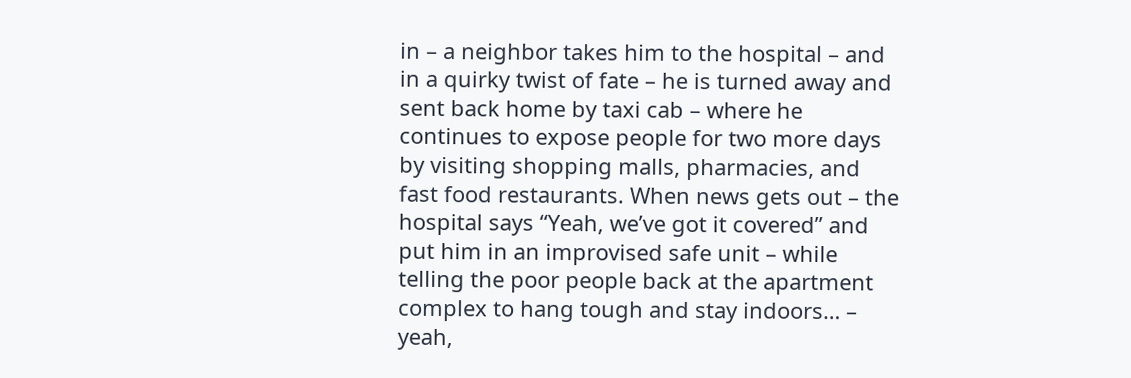in – a neighbor takes him to the hospital – and in a quirky twist of fate – he is turned away and sent back home by taxi cab – where he continues to expose people for two more days by visiting shopping malls, pharmacies, and fast food restaurants. When news gets out – the hospital says “Yeah, we’ve got it covered” and put him in an improvised safe unit – while telling the poor people back at the apartment complex to hang tough and stay indoors… – yeah,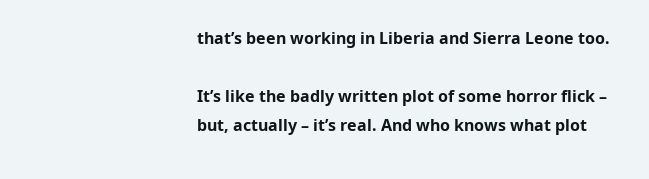that’s been working in Liberia and Sierra Leone too.

It’s like the badly written plot of some horror flick – but, actually – it’s real. And who knows what plot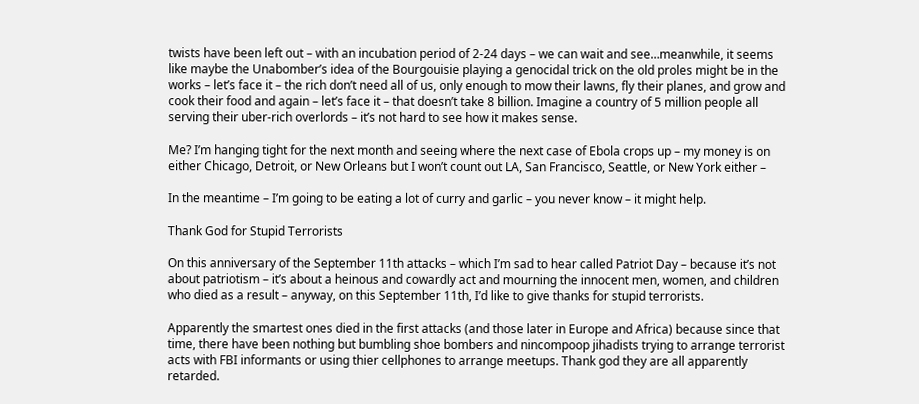twists have been left out – with an incubation period of 2-24 days – we can wait and see…meanwhile, it seems like maybe the Unabomber’s idea of the Bourgouisie playing a genocidal trick on the old proles might be in the works – let’s face it – the rich don’t need all of us, only enough to mow their lawns, fly their planes, and grow and cook their food and again – let’s face it – that doesn’t take 8 billion. Imagine a country of 5 million people all serving their uber-rich overlords – it’s not hard to see how it makes sense.

Me? I’m hanging tight for the next month and seeing where the next case of Ebola crops up – my money is on either Chicago, Detroit, or New Orleans but I won’t count out LA, San Francisco, Seattle, or New York either –

In the meantime – I’m going to be eating a lot of curry and garlic – you never know – it might help.

Thank God for Stupid Terrorists

On this anniversary of the September 11th attacks – which I’m sad to hear called Patriot Day – because it’s not about patriotism – it’s about a heinous and cowardly act and mourning the innocent men, women, and children who died as a result – anyway, on this September 11th, I’d like to give thanks for stupid terrorists.

Apparently the smartest ones died in the first attacks (and those later in Europe and Africa) because since that time, there have been nothing but bumbling shoe bombers and nincompoop jihadists trying to arrange terrorist acts with FBI informants or using thier cellphones to arrange meetups. Thank god they are all apparently retarded.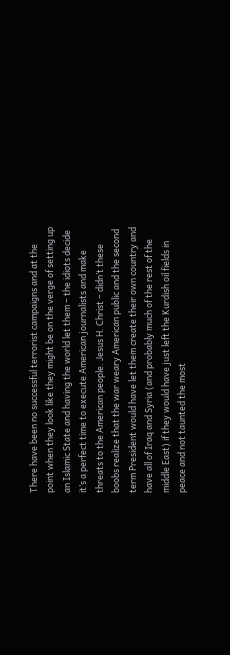There have been no successful terrorist campaigns and at the point when they look like they might be on the verge of setting up an Islamic State and having the world let them – the idiots decide it’s a perfect time to execute American journalists and make threats to the American people. Jesus H. Christ – didn’t these boobs realize that the war weary American public and the second term President would have let them create their own country and have all of Iraq and Syria (and probably much of the rest of the middle East) if they would have just left the Kurdish oil fields in peace and not taunted the most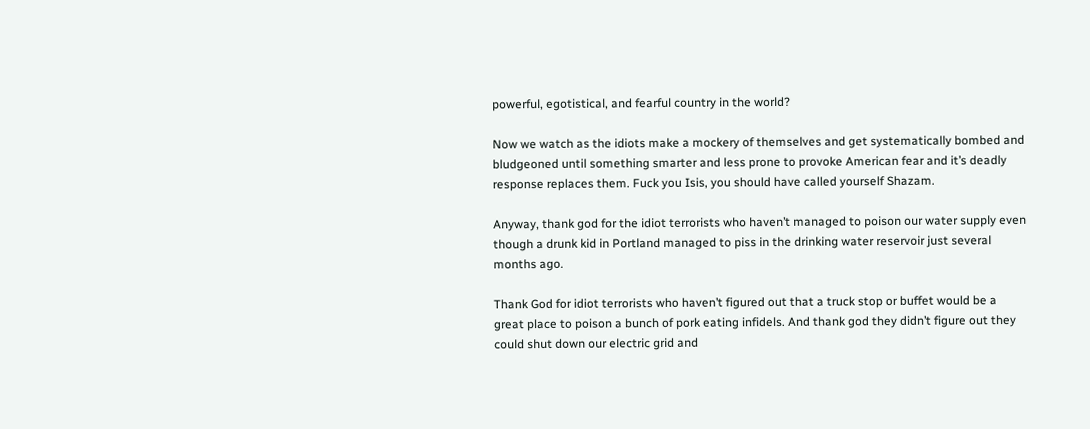powerful, egotistical, and fearful country in the world?

Now we watch as the idiots make a mockery of themselves and get systematically bombed and bludgeoned until something smarter and less prone to provoke American fear and it’s deadly response replaces them. Fuck you Isis, you should have called yourself Shazam.

Anyway, thank god for the idiot terrorists who haven’t managed to poison our water supply even though a drunk kid in Portland managed to piss in the drinking water reservoir just several months ago.

Thank God for idiot terrorists who haven’t figured out that a truck stop or buffet would be a great place to poison a bunch of pork eating infidels. And thank god they didn’t figure out they could shut down our electric grid and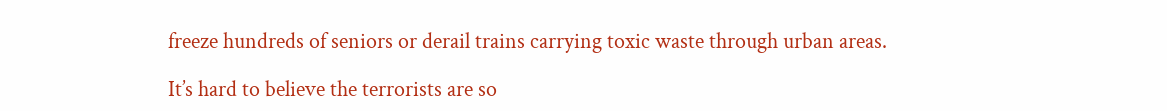freeze hundreds of seniors or derail trains carrying toxic waste through urban areas.

It’s hard to believe the terrorists are so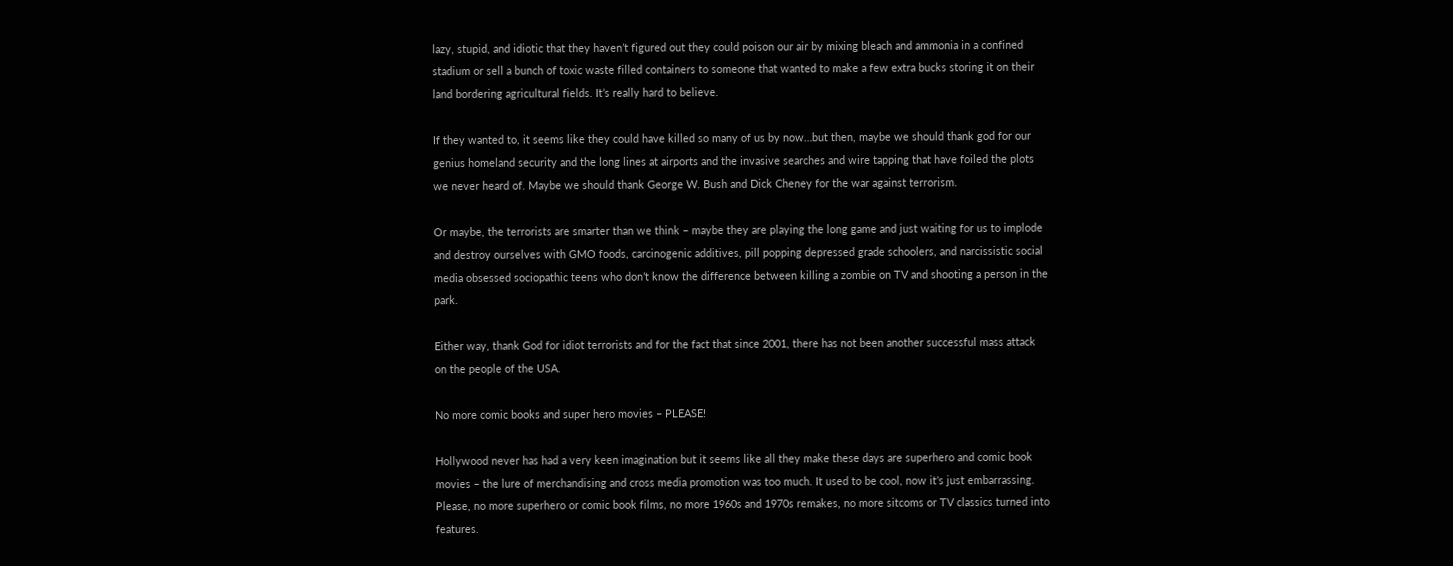lazy, stupid, and idiotic that they haven’t figured out they could poison our air by mixing bleach and ammonia in a confined stadium or sell a bunch of toxic waste filled containers to someone that wanted to make a few extra bucks storing it on their land bordering agricultural fields. It’s really hard to believe.

If they wanted to, it seems like they could have killed so many of us by now…but then, maybe we should thank god for our genius homeland security and the long lines at airports and the invasive searches and wire tapping that have foiled the plots we never heard of. Maybe we should thank George W. Bush and Dick Cheney for the war against terrorism.

Or maybe, the terrorists are smarter than we think – maybe they are playing the long game and just waiting for us to implode and destroy ourselves with GMO foods, carcinogenic additives, pill popping depressed grade schoolers, and narcissistic social media obsessed sociopathic teens who don’t know the difference between killing a zombie on TV and shooting a person in the park.

Either way, thank God for idiot terrorists and for the fact that since 2001, there has not been another successful mass attack on the people of the USA.

No more comic books and super hero movies – PLEASE!

Hollywood never has had a very keen imagination but it seems like all they make these days are superhero and comic book movies – the lure of merchandising and cross media promotion was too much. It used to be cool, now it’s just embarrassing. Please, no more superhero or comic book films, no more 1960s and 1970s remakes, no more sitcoms or TV classics turned into features.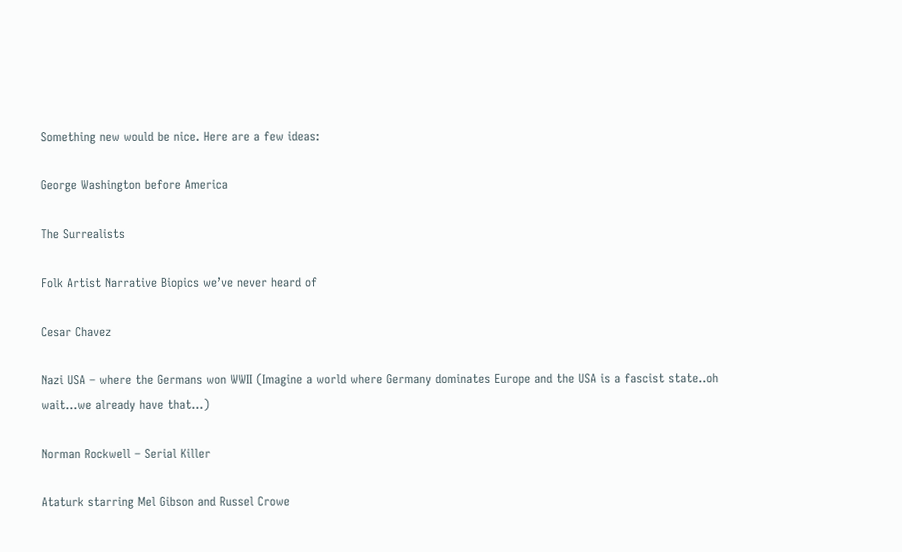Something new would be nice. Here are a few ideas:

George Washington before America

The Surrealists

Folk Artist Narrative Biopics we’ve never heard of

Cesar Chavez

Nazi USA – where the Germans won WWII (Imagine a world where Germany dominates Europe and the USA is a fascist state..oh wait…we already have that…)

Norman Rockwell – Serial Killer

Ataturk starring Mel Gibson and Russel Crowe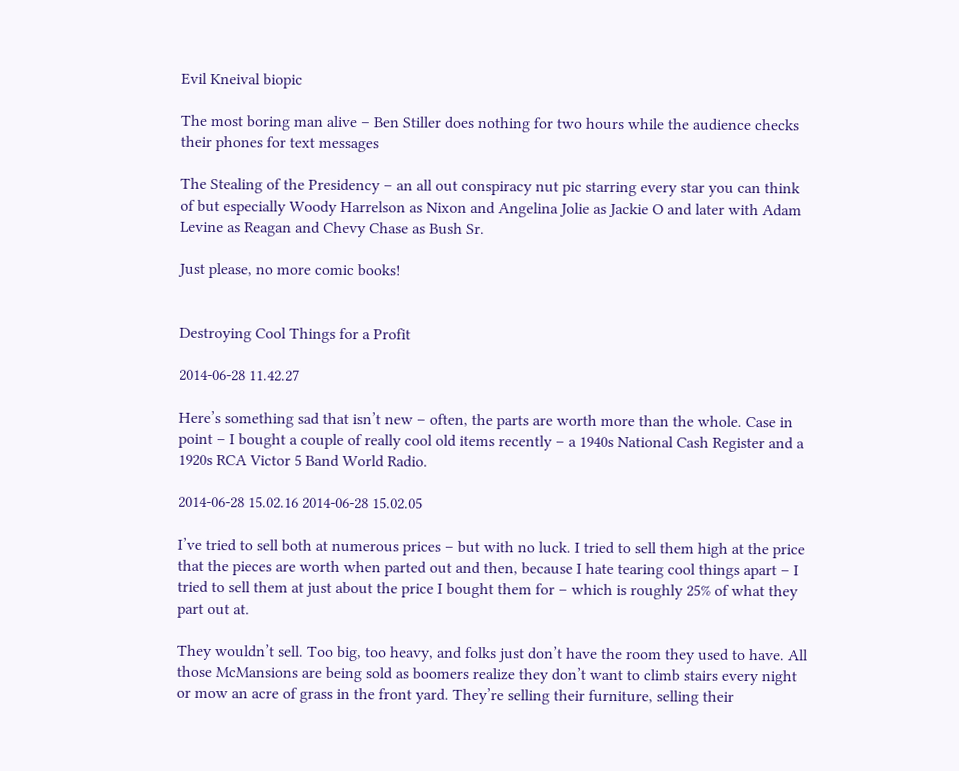Evil Kneival biopic

The most boring man alive – Ben Stiller does nothing for two hours while the audience checks their phones for text messages

The Stealing of the Presidency – an all out conspiracy nut pic starring every star you can think of but especially Woody Harrelson as Nixon and Angelina Jolie as Jackie O and later with Adam Levine as Reagan and Chevy Chase as Bush Sr.

Just please, no more comic books!


Destroying Cool Things for a Profit

2014-06-28 11.42.27

Here’s something sad that isn’t new – often, the parts are worth more than the whole. Case in point – I bought a couple of really cool old items recently – a 1940s National Cash Register and a 1920s RCA Victor 5 Band World Radio.

2014-06-28 15.02.16 2014-06-28 15.02.05

I’ve tried to sell both at numerous prices – but with no luck. I tried to sell them high at the price that the pieces are worth when parted out and then, because I hate tearing cool things apart – I tried to sell them at just about the price I bought them for – which is roughly 25% of what they part out at.

They wouldn’t sell. Too big, too heavy, and folks just don’t have the room they used to have. All those McMansions are being sold as boomers realize they don’t want to climb stairs every night or mow an acre of grass in the front yard. They’re selling their furniture, selling their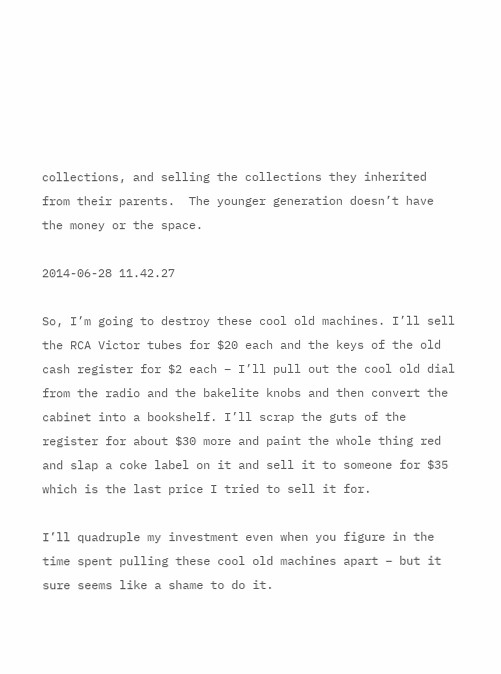collections, and selling the collections they inherited from their parents.  The younger generation doesn’t have the money or the space.

2014-06-28 11.42.27

So, I’m going to destroy these cool old machines. I’ll sell the RCA Victor tubes for $20 each and the keys of the old cash register for $2 each – I’ll pull out the cool old dial from the radio and the bakelite knobs and then convert the cabinet into a bookshelf. I’ll scrap the guts of the register for about $30 more and paint the whole thing red and slap a coke label on it and sell it to someone for $35 which is the last price I tried to sell it for.

I’ll quadruple my investment even when you figure in the time spent pulling these cool old machines apart – but it sure seems like a shame to do it.